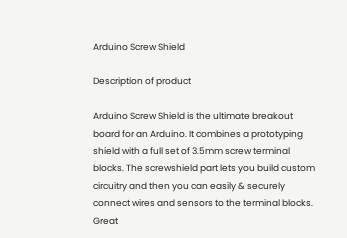Arduino Screw Shield

Description of product

Arduino Screw Shield is the ultimate breakout board for an Arduino. It combines a prototyping shield with a full set of 3.5mm screw terminal blocks. The screwshield part lets you build custom circuitry and then you can easily & securely connect wires and sensors to the terminal blocks. Great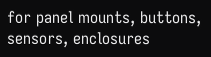for panel mounts, buttons, sensors, enclosures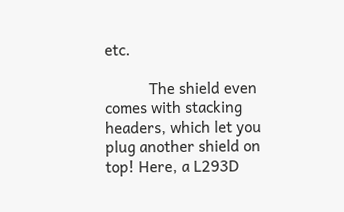etc.

           The shield even comes with stacking headers, which let you plug another shield on top! Here, a L293D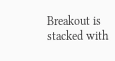Breakout is stacked with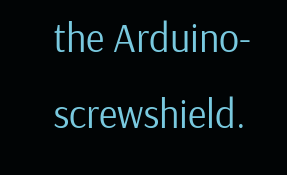the Arduino-screwshield.